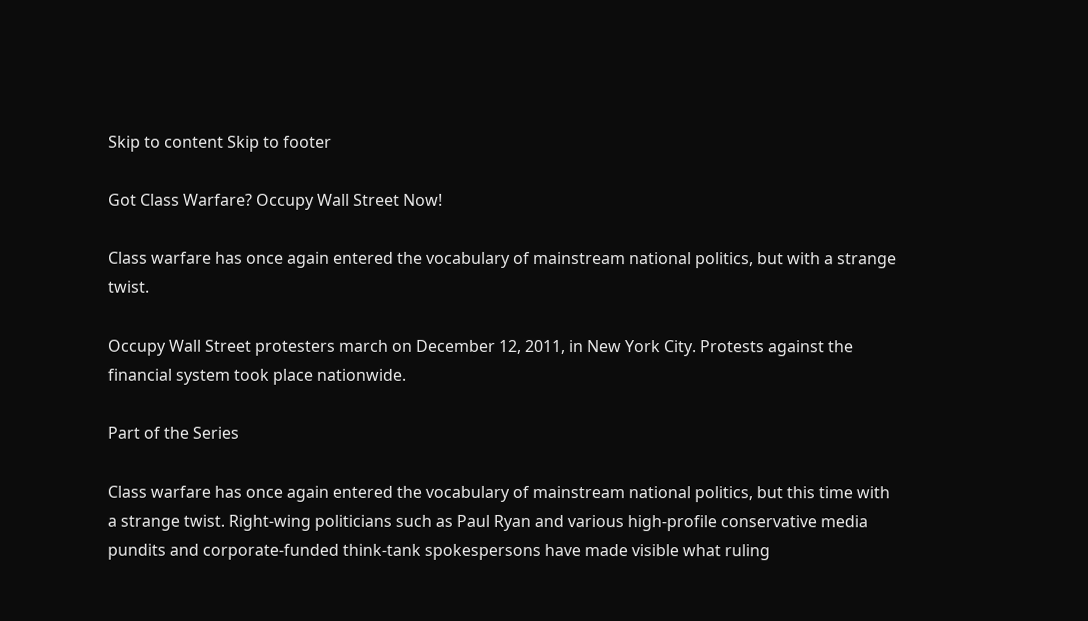Skip to content Skip to footer

Got Class Warfare? Occupy Wall Street Now!

Class warfare has once again entered the vocabulary of mainstream national politics, but with a strange twist.

Occupy Wall Street protesters march on December 12, 2011, in New York City. Protests against the financial system took place nationwide.

Part of the Series

Class warfare has once again entered the vocabulary of mainstream national politics, but this time with a strange twist. Right-wing politicians such as Paul Ryan and various high-profile conservative media pundits and corporate-funded think-tank spokespersons have made visible what ruling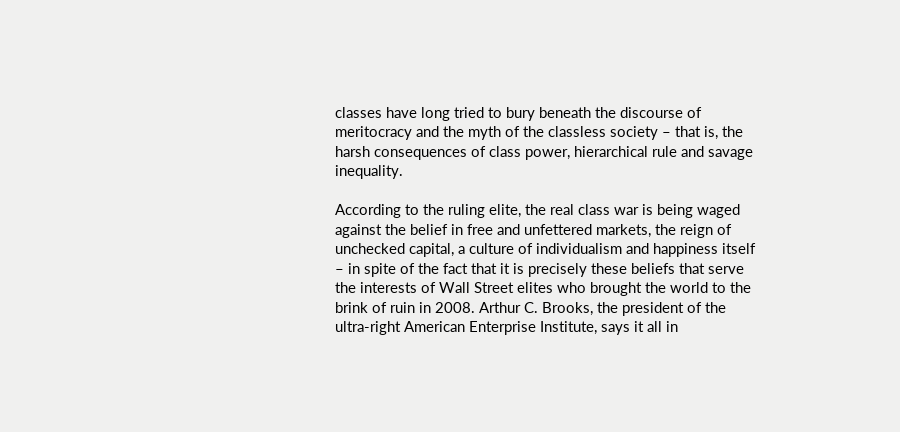classes have long tried to bury beneath the discourse of meritocracy and the myth of the classless society – that is, the harsh consequences of class power, hierarchical rule and savage inequality.

According to the ruling elite, the real class war is being waged against the belief in free and unfettered markets, the reign of unchecked capital, a culture of individualism and happiness itself – in spite of the fact that it is precisely these beliefs that serve the interests of Wall Street elites who brought the world to the brink of ruin in 2008. Arthur C. Brooks, the president of the ultra-right American Enterprise Institute, says it all in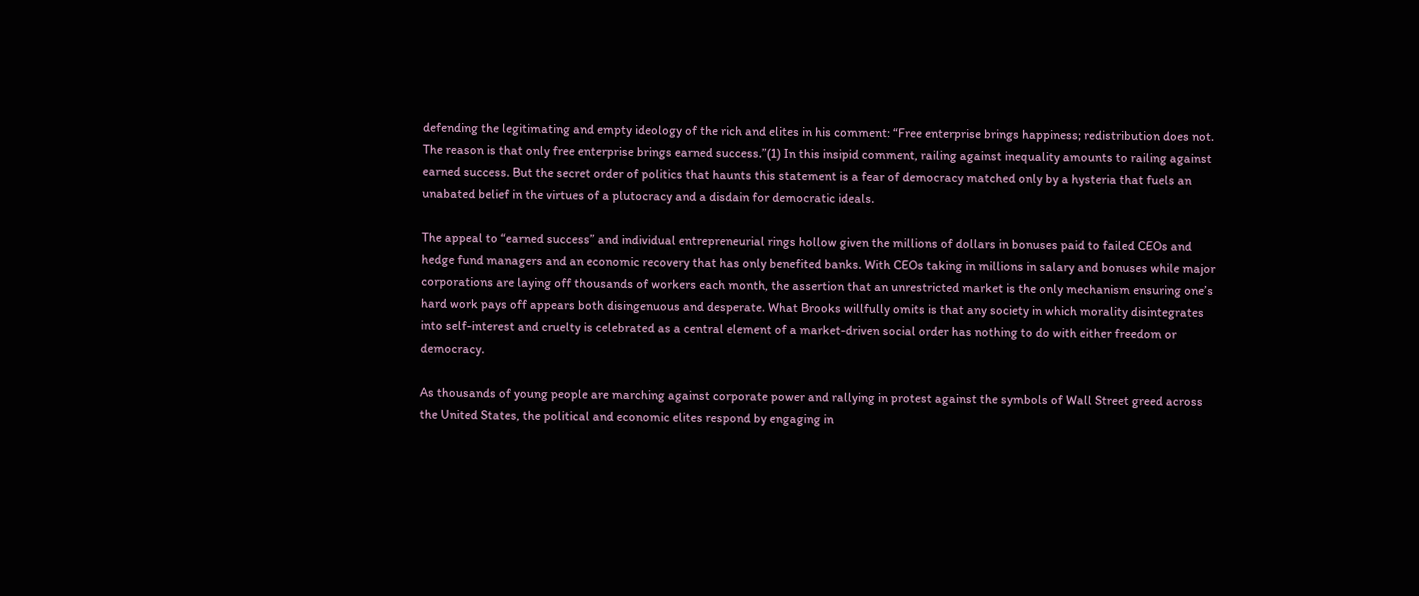defending the legitimating and empty ideology of the rich and elites in his comment: “Free enterprise brings happiness; redistribution does not. The reason is that only free enterprise brings earned success.”(1) In this insipid comment, railing against inequality amounts to railing against earned success. But the secret order of politics that haunts this statement is a fear of democracy matched only by a hysteria that fuels an unabated belief in the virtues of a plutocracy and a disdain for democratic ideals.

The appeal to “earned success” and individual entrepreneurial rings hollow given the millions of dollars in bonuses paid to failed CEOs and hedge fund managers and an economic recovery that has only benefited banks. With CEOs taking in millions in salary and bonuses while major corporations are laying off thousands of workers each month, the assertion that an unrestricted market is the only mechanism ensuring one’s hard work pays off appears both disingenuous and desperate. What Brooks willfully omits is that any society in which morality disintegrates into self-interest and cruelty is celebrated as a central element of a market-driven social order has nothing to do with either freedom or democracy.

As thousands of young people are marching against corporate power and rallying in protest against the symbols of Wall Street greed across the United States, the political and economic elites respond by engaging in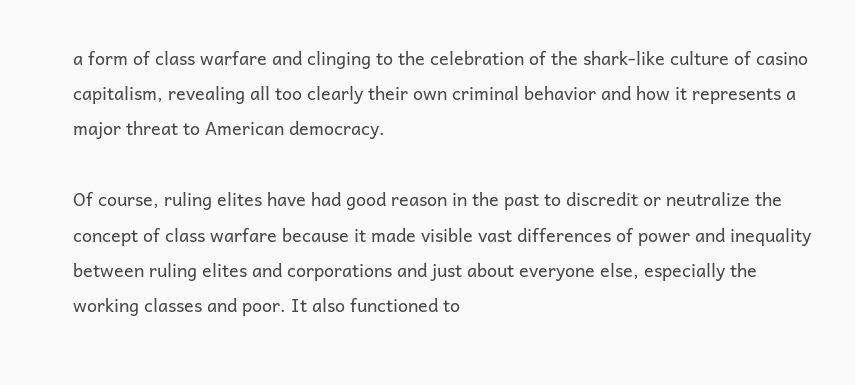a form of class warfare and clinging to the celebration of the shark-like culture of casino capitalism, revealing all too clearly their own criminal behavior and how it represents a major threat to American democracy.

Of course, ruling elites have had good reason in the past to discredit or neutralize the concept of class warfare because it made visible vast differences of power and inequality between ruling elites and corporations and just about everyone else, especially the working classes and poor. It also functioned to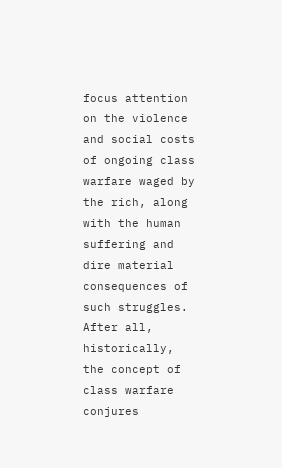focus attention on the violence and social costs of ongoing class warfare waged by the rich, along with the human suffering and dire material consequences of such struggles. After all, historically, the concept of class warfare conjures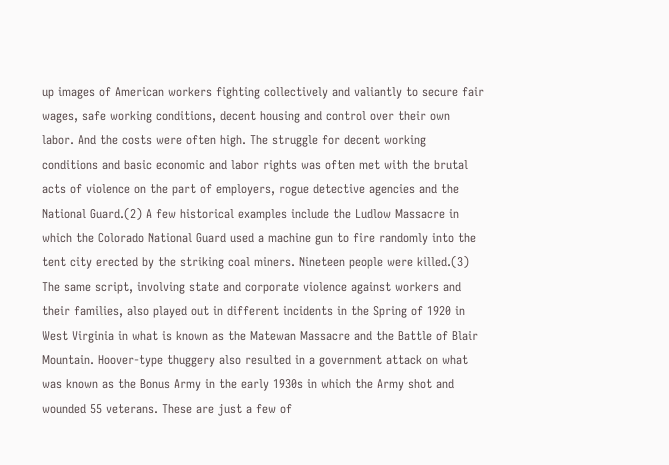up images of American workers fighting collectively and valiantly to secure fair wages, safe working conditions, decent housing and control over their own labor. And the costs were often high. The struggle for decent working conditions and basic economic and labor rights was often met with the brutal acts of violence on the part of employers, rogue detective agencies and the National Guard.(2) A few historical examples include the Ludlow Massacre in which the Colorado National Guard used a machine gun to fire randomly into the tent city erected by the striking coal miners. Nineteen people were killed.(3) The same script, involving state and corporate violence against workers and their families, also played out in different incidents in the Spring of 1920 in West Virginia in what is known as the Matewan Massacre and the Battle of Blair Mountain. Hoover-type thuggery also resulted in a government attack on what was known as the Bonus Army in the early 1930s in which the Army shot and wounded 55 veterans. These are just a few of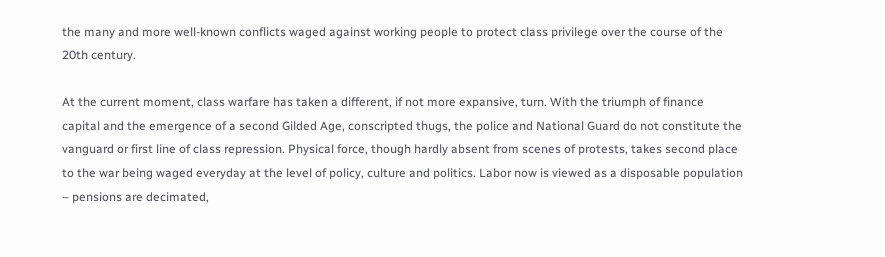the many and more well-known conflicts waged against working people to protect class privilege over the course of the 20th century.

At the current moment, class warfare has taken a different, if not more expansive, turn. With the triumph of finance capital and the emergence of a second Gilded Age, conscripted thugs, the police and National Guard do not constitute the vanguard or first line of class repression. Physical force, though hardly absent from scenes of protests, takes second place to the war being waged everyday at the level of policy, culture and politics. Labor now is viewed as a disposable population – pensions are decimated,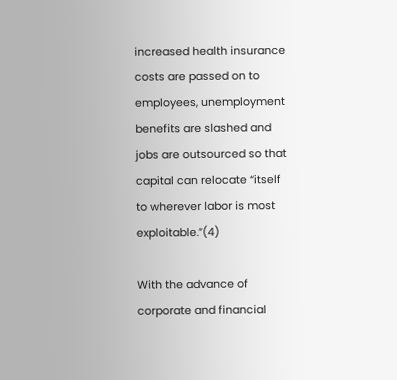increased health insurance costs are passed on to employees, unemployment benefits are slashed and jobs are outsourced so that capital can relocate “itself to wherever labor is most exploitable.”(4)

With the advance of corporate and financial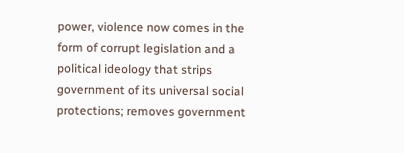power, violence now comes in the form of corrupt legislation and a political ideology that strips government of its universal social protections; removes government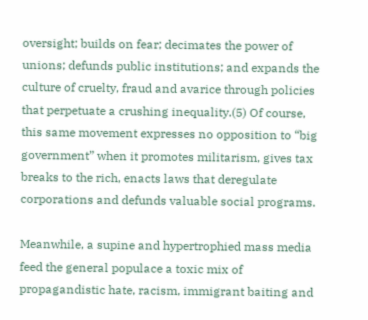oversight; builds on fear; decimates the power of unions; defunds public institutions; and expands the culture of cruelty, fraud and avarice through policies that perpetuate a crushing inequality.(5) Of course, this same movement expresses no opposition to “big government” when it promotes militarism, gives tax breaks to the rich, enacts laws that deregulate corporations and defunds valuable social programs.

Meanwhile, a supine and hypertrophied mass media feed the general populace a toxic mix of propagandistic hate, racism, immigrant baiting and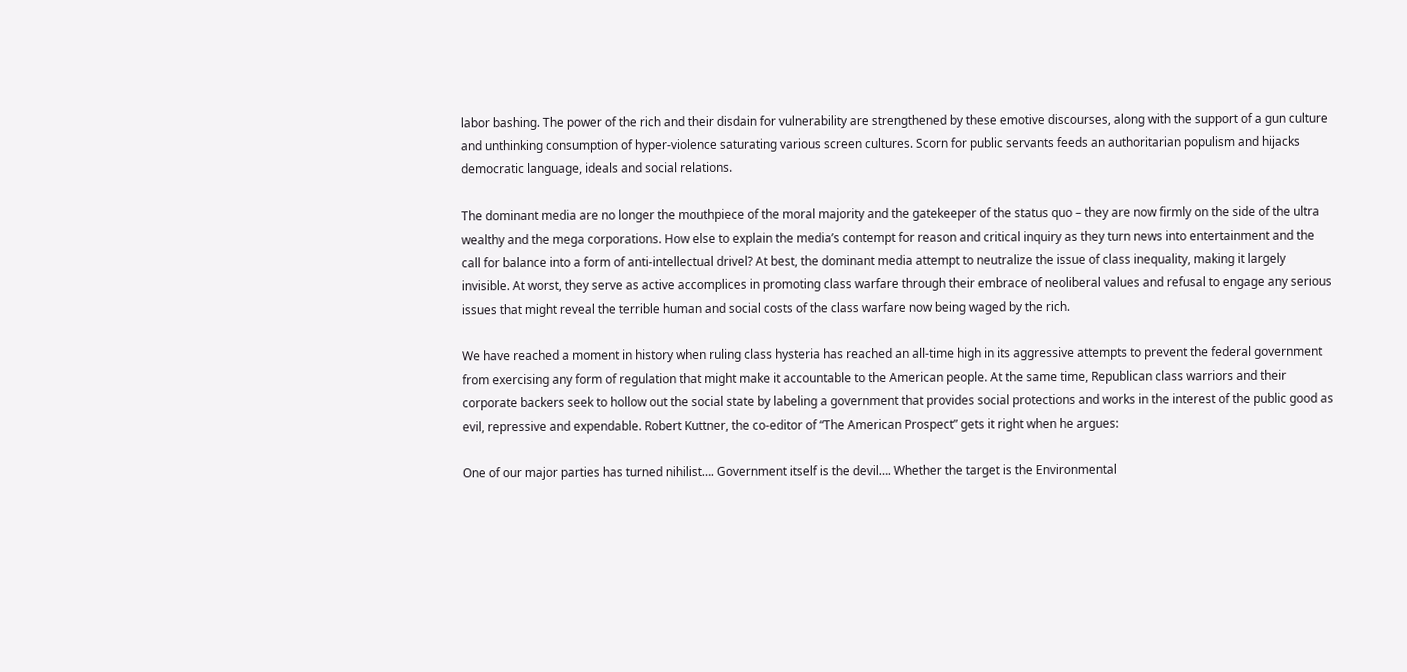labor bashing. The power of the rich and their disdain for vulnerability are strengthened by these emotive discourses, along with the support of a gun culture and unthinking consumption of hyper-violence saturating various screen cultures. Scorn for public servants feeds an authoritarian populism and hijacks democratic language, ideals and social relations.

The dominant media are no longer the mouthpiece of the moral majority and the gatekeeper of the status quo – they are now firmly on the side of the ultra wealthy and the mega corporations. How else to explain the media’s contempt for reason and critical inquiry as they turn news into entertainment and the call for balance into a form of anti-intellectual drivel? At best, the dominant media attempt to neutralize the issue of class inequality, making it largely invisible. At worst, they serve as active accomplices in promoting class warfare through their embrace of neoliberal values and refusal to engage any serious issues that might reveal the terrible human and social costs of the class warfare now being waged by the rich.

We have reached a moment in history when ruling class hysteria has reached an all-time high in its aggressive attempts to prevent the federal government from exercising any form of regulation that might make it accountable to the American people. At the same time, Republican class warriors and their corporate backers seek to hollow out the social state by labeling a government that provides social protections and works in the interest of the public good as evil, repressive and expendable. Robert Kuttner, the co-editor of “The American Prospect” gets it right when he argues:

One of our major parties has turned nihilist…. Government itself is the devil…. Whether the target is the Environmental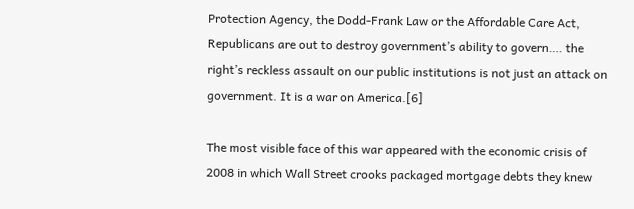Protection Agency, the Dodd-Frank Law or the Affordable Care Act, Republicans are out to destroy government’s ability to govern…. the right’s reckless assault on our public institutions is not just an attack on government. It is a war on America.[6]

The most visible face of this war appeared with the economic crisis of 2008 in which Wall Street crooks packaged mortgage debts they knew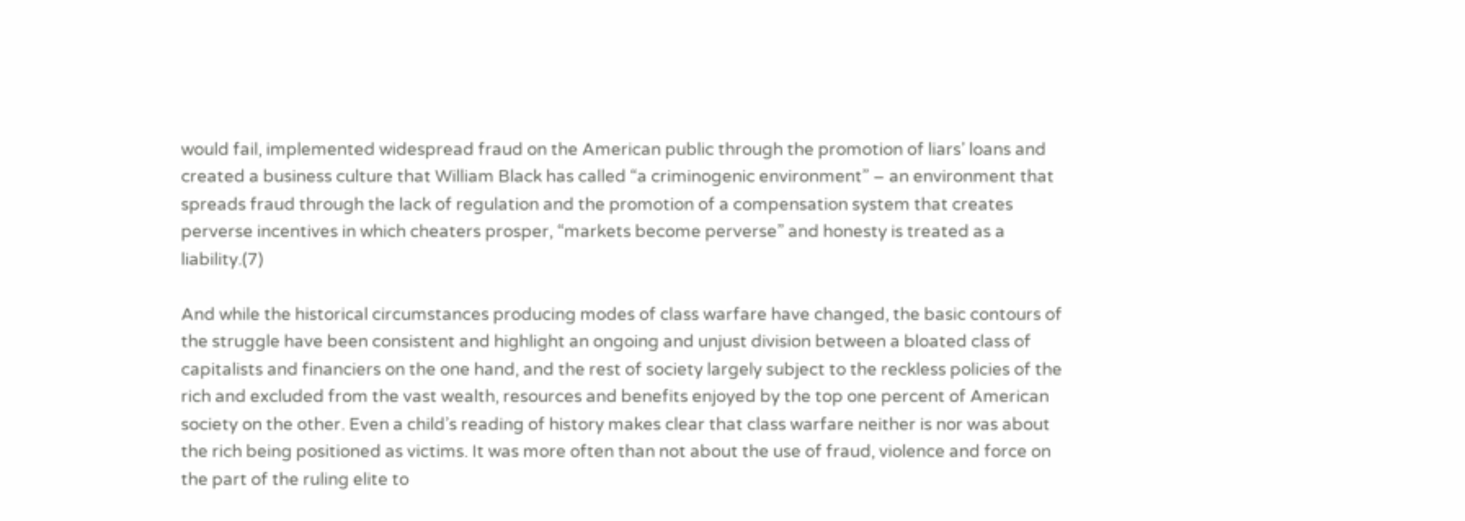would fail, implemented widespread fraud on the American public through the promotion of liars’ loans and created a business culture that William Black has called “a criminogenic environment” – an environment that spreads fraud through the lack of regulation and the promotion of a compensation system that creates perverse incentives in which cheaters prosper, “markets become perverse” and honesty is treated as a liability.(7)

And while the historical circumstances producing modes of class warfare have changed, the basic contours of the struggle have been consistent and highlight an ongoing and unjust division between a bloated class of capitalists and financiers on the one hand, and the rest of society largely subject to the reckless policies of the rich and excluded from the vast wealth, resources and benefits enjoyed by the top one percent of American society on the other. Even a child’s reading of history makes clear that class warfare neither is nor was about the rich being positioned as victims. It was more often than not about the use of fraud, violence and force on the part of the ruling elite to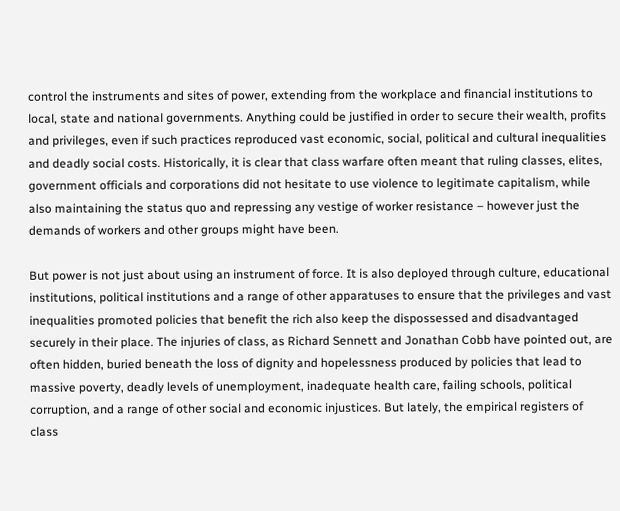control the instruments and sites of power, extending from the workplace and financial institutions to local, state and national governments. Anything could be justified in order to secure their wealth, profits and privileges, even if such practices reproduced vast economic, social, political and cultural inequalities and deadly social costs. Historically, it is clear that class warfare often meant that ruling classes, elites, government officials and corporations did not hesitate to use violence to legitimate capitalism, while also maintaining the status quo and repressing any vestige of worker resistance – however just the demands of workers and other groups might have been.

But power is not just about using an instrument of force. It is also deployed through culture, educational institutions, political institutions and a range of other apparatuses to ensure that the privileges and vast inequalities promoted policies that benefit the rich also keep the dispossessed and disadvantaged securely in their place. The injuries of class, as Richard Sennett and Jonathan Cobb have pointed out, are often hidden, buried beneath the loss of dignity and hopelessness produced by policies that lead to massive poverty, deadly levels of unemployment, inadequate health care, failing schools, political corruption, and a range of other social and economic injustices. But lately, the empirical registers of class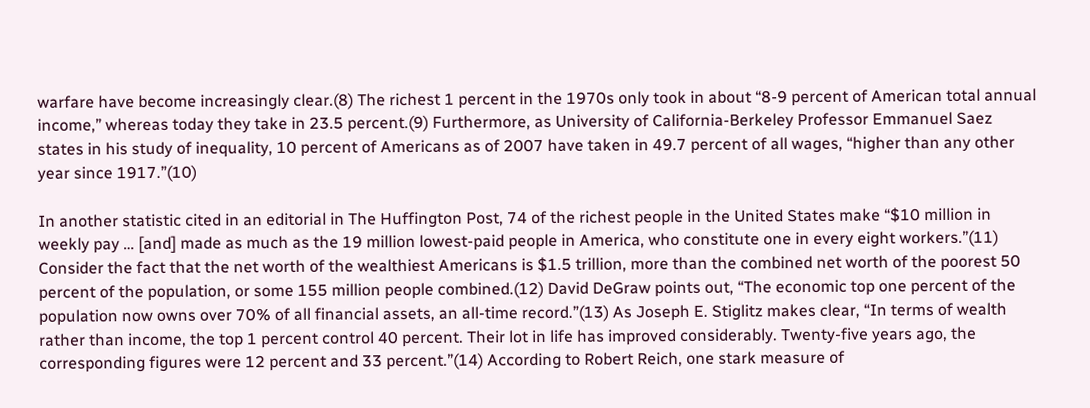warfare have become increasingly clear.(8) The richest 1 percent in the 1970s only took in about “8-9 percent of American total annual income,” whereas today they take in 23.5 percent.(9) Furthermore, as University of California-Berkeley Professor Emmanuel Saez states in his study of inequality, 10 percent of Americans as of 2007 have taken in 49.7 percent of all wages, “higher than any other year since 1917.”(10)

In another statistic cited in an editorial in The Huffington Post, 74 of the richest people in the United States make “$10 million in weekly pay … [and] made as much as the 19 million lowest-paid people in America, who constitute one in every eight workers.”(11) Consider the fact that the net worth of the wealthiest Americans is $1.5 trillion, more than the combined net worth of the poorest 50 percent of the population, or some 155 million people combined.(12) David DeGraw points out, “The economic top one percent of the population now owns over 70% of all financial assets, an all-time record.”(13) As Joseph E. Stiglitz makes clear, “In terms of wealth rather than income, the top 1 percent control 40 percent. Their lot in life has improved considerably. Twenty-five years ago, the corresponding figures were 12 percent and 33 percent.”(14) According to Robert Reich, one stark measure of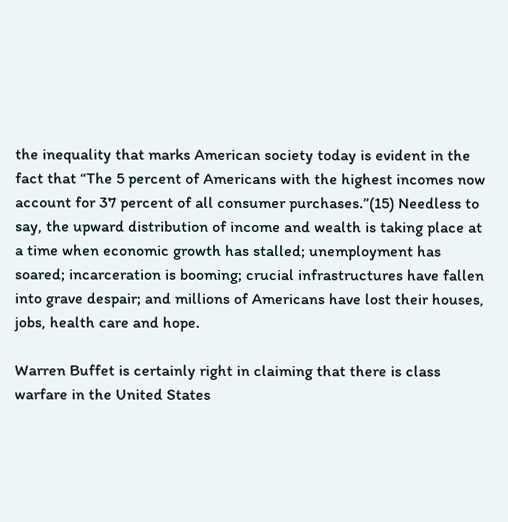the inequality that marks American society today is evident in the fact that “The 5 percent of Americans with the highest incomes now account for 37 percent of all consumer purchases.”(15) Needless to say, the upward distribution of income and wealth is taking place at a time when economic growth has stalled; unemployment has soared; incarceration is booming; crucial infrastructures have fallen into grave despair; and millions of Americans have lost their houses, jobs, health care and hope.

Warren Buffet is certainly right in claiming that there is class warfare in the United States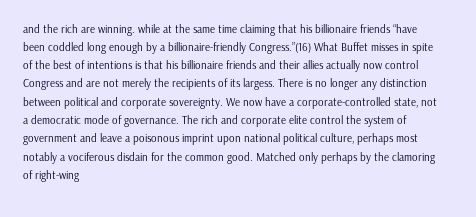and the rich are winning. while at the same time claiming that his billionaire friends “have been coddled long enough by a billionaire-friendly Congress.”(16) What Buffet misses in spite of the best of intentions is that his billionaire friends and their allies actually now control Congress and are not merely the recipients of its largess. There is no longer any distinction between political and corporate sovereignty. We now have a corporate-controlled state, not a democratic mode of governance. The rich and corporate elite control the system of government and leave a poisonous imprint upon national political culture, perhaps most notably a vociferous disdain for the common good. Matched only perhaps by the clamoring of right-wing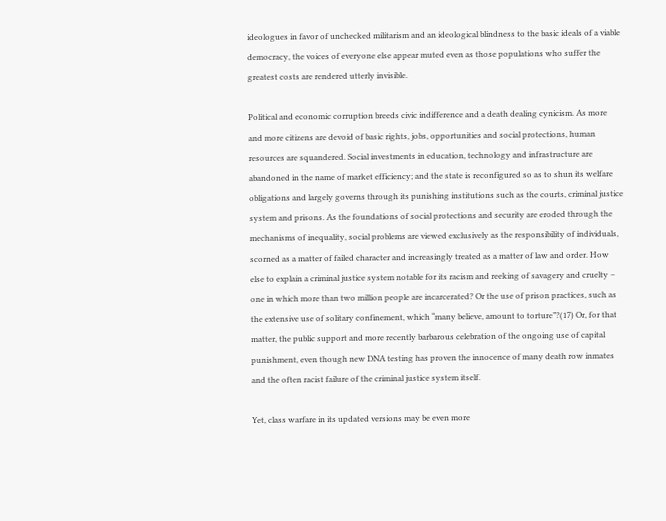ideologues in favor of unchecked militarism and an ideological blindness to the basic ideals of a viable democracy, the voices of everyone else appear muted even as those populations who suffer the greatest costs are rendered utterly invisible.

Political and economic corruption breeds civic indifference and a death dealing cynicism. As more and more citizens are devoid of basic rights, jobs, opportunities and social protections, human resources are squandered. Social investments in education, technology and infrastructure are abandoned in the name of market efficiency; and the state is reconfigured so as to shun its welfare obligations and largely governs through its punishing institutions such as the courts, criminal justice system and prisons. As the foundations of social protections and security are eroded through the mechanisms of inequality, social problems are viewed exclusively as the responsibility of individuals, scorned as a matter of failed character and increasingly treated as a matter of law and order. How else to explain a criminal justice system notable for its racism and reeking of savagery and cruelty – one in which more than two million people are incarcerated? Or the use of prison practices, such as the extensive use of solitary confinement, which “many believe, amount to torture”?(17) Or, for that matter, the public support and more recently barbarous celebration of the ongoing use of capital punishment, even though new DNA testing has proven the innocence of many death row inmates and the often racist failure of the criminal justice system itself.

Yet, class warfare in its updated versions may be even more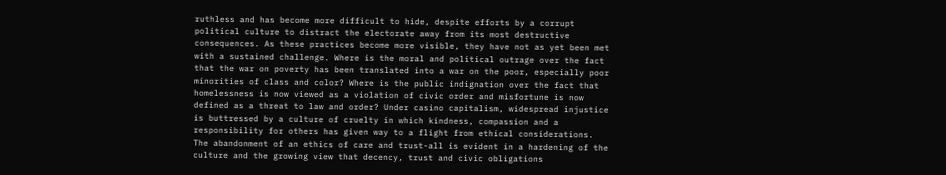ruthless and has become more difficult to hide, despite efforts by a corrupt political culture to distract the electorate away from its most destructive consequences. As these practices become more visible, they have not as yet been met with a sustained challenge. Where is the moral and political outrage over the fact that the war on poverty has been translated into a war on the poor, especially poor minorities of class and color? Where is the public indignation over the fact that homelessness is now viewed as a violation of civic order and misfortune is now defined as a threat to law and order? Under casino capitalism, widespread injustice is buttressed by a culture of cruelty in which kindness, compassion and a responsibility for others has given way to a flight from ethical considerations. The abandonment of an ethics of care and trust-all is evident in a hardening of the culture and the growing view that decency, trust and civic obligations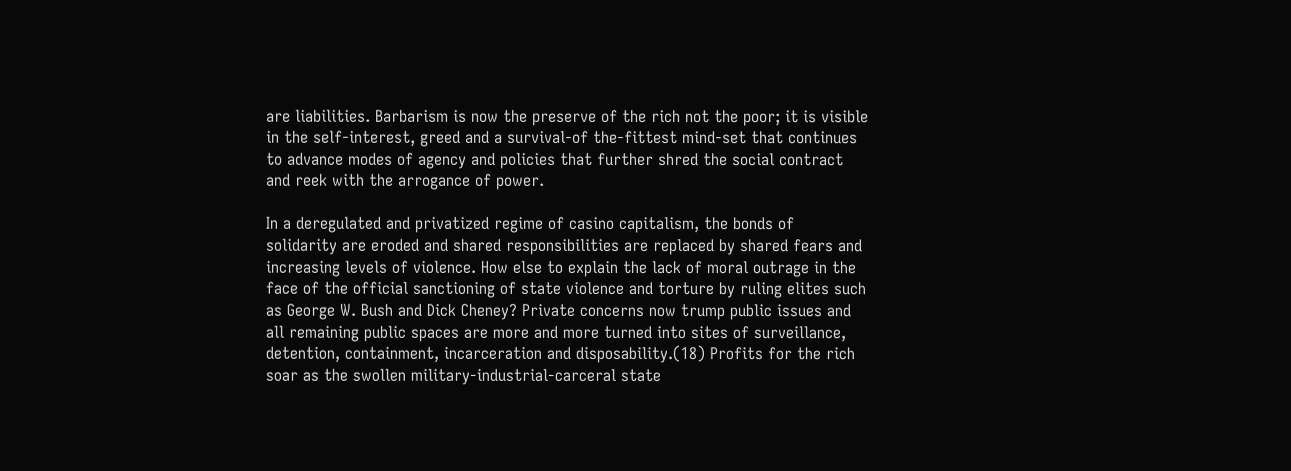are liabilities. Barbarism is now the preserve of the rich not the poor; it is visible in the self-interest, greed and a survival-of the-fittest mind-set that continues to advance modes of agency and policies that further shred the social contract and reek with the arrogance of power.

In a deregulated and privatized regime of casino capitalism, the bonds of solidarity are eroded and shared responsibilities are replaced by shared fears and increasing levels of violence. How else to explain the lack of moral outrage in the face of the official sanctioning of state violence and torture by ruling elites such as George W. Bush and Dick Cheney? Private concerns now trump public issues and all remaining public spaces are more and more turned into sites of surveillance, detention, containment, incarceration and disposability.(18) Profits for the rich soar as the swollen military-industrial-carceral state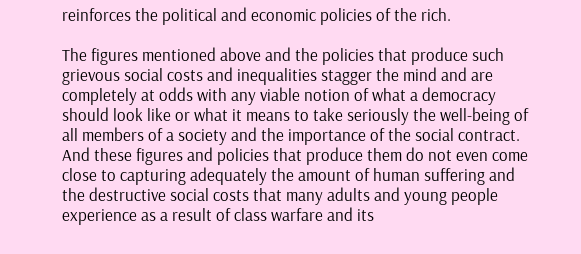reinforces the political and economic policies of the rich.

The figures mentioned above and the policies that produce such grievous social costs and inequalities stagger the mind and are completely at odds with any viable notion of what a democracy should look like or what it means to take seriously the well-being of all members of a society and the importance of the social contract. And these figures and policies that produce them do not even come close to capturing adequately the amount of human suffering and the destructive social costs that many adults and young people experience as a result of class warfare and its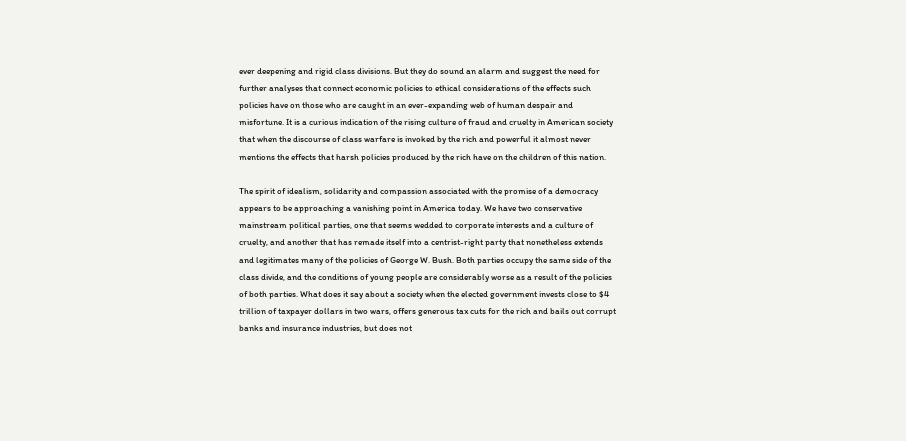ever deepening and rigid class divisions. But they do sound an alarm and suggest the need for further analyses that connect economic policies to ethical considerations of the effects such policies have on those who are caught in an ever-expanding web of human despair and misfortune. It is a curious indication of the rising culture of fraud and cruelty in American society that when the discourse of class warfare is invoked by the rich and powerful it almost never mentions the effects that harsh policies produced by the rich have on the children of this nation.

The spirit of idealism, solidarity and compassion associated with the promise of a democracy appears to be approaching a vanishing point in America today. We have two conservative mainstream political parties, one that seems wedded to corporate interests and a culture of cruelty, and another that has remade itself into a centrist-right party that nonetheless extends and legitimates many of the policies of George W. Bush. Both parties occupy the same side of the class divide, and the conditions of young people are considerably worse as a result of the policies of both parties. What does it say about a society when the elected government invests close to $4 trillion of taxpayer dollars in two wars, offers generous tax cuts for the rich and bails out corrupt banks and insurance industries, but does not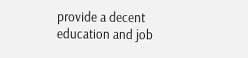provide a decent education and job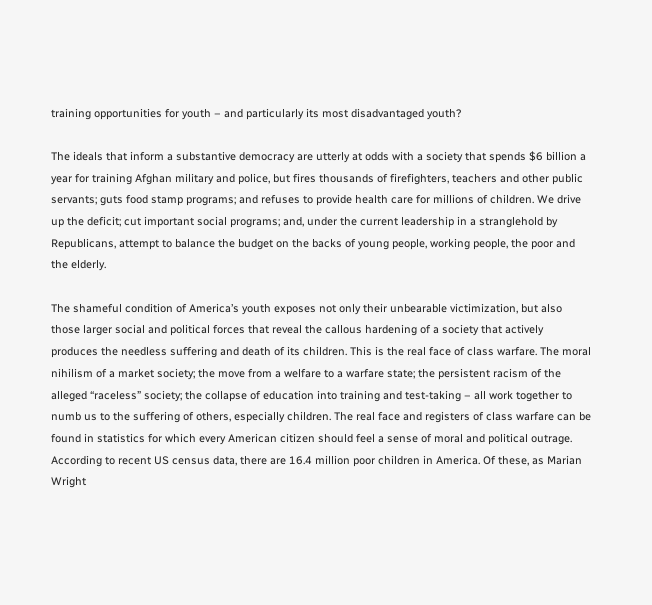training opportunities for youth – and particularly its most disadvantaged youth?

The ideals that inform a substantive democracy are utterly at odds with a society that spends $6 billion a year for training Afghan military and police, but fires thousands of firefighters, teachers and other public servants; guts food stamp programs; and refuses to provide health care for millions of children. We drive up the deficit; cut important social programs; and, under the current leadership in a stranglehold by Republicans, attempt to balance the budget on the backs of young people, working people, the poor and the elderly.

The shameful condition of America’s youth exposes not only their unbearable victimization, but also those larger social and political forces that reveal the callous hardening of a society that actively produces the needless suffering and death of its children. This is the real face of class warfare. The moral nihilism of a market society; the move from a welfare to a warfare state; the persistent racism of the alleged “raceless” society; the collapse of education into training and test-taking – all work together to numb us to the suffering of others, especially children. The real face and registers of class warfare can be found in statistics for which every American citizen should feel a sense of moral and political outrage. According to recent US census data, there are 16.4 million poor children in America. Of these, as Marian Wright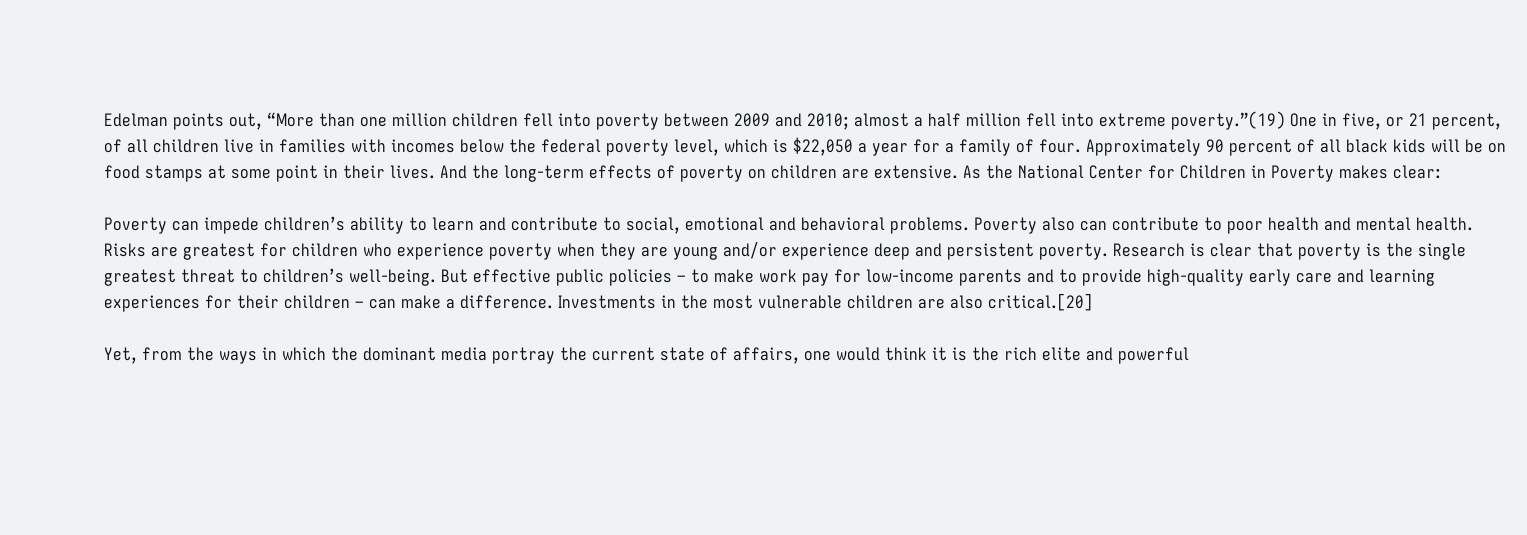Edelman points out, “More than one million children fell into poverty between 2009 and 2010; almost a half million fell into extreme poverty.”(19) One in five, or 21 percent, of all children live in families with incomes below the federal poverty level, which is $22,050 a year for a family of four. Approximately 90 percent of all black kids will be on food stamps at some point in their lives. And the long-term effects of poverty on children are extensive. As the National Center for Children in Poverty makes clear:

Poverty can impede children’s ability to learn and contribute to social, emotional and behavioral problems. Poverty also can contribute to poor health and mental health. Risks are greatest for children who experience poverty when they are young and/or experience deep and persistent poverty. Research is clear that poverty is the single greatest threat to children’s well-being. But effective public policies – to make work pay for low-income parents and to provide high-quality early care and learning experiences for their children – can make a difference. Investments in the most vulnerable children are also critical.[20]

Yet, from the ways in which the dominant media portray the current state of affairs, one would think it is the rich elite and powerful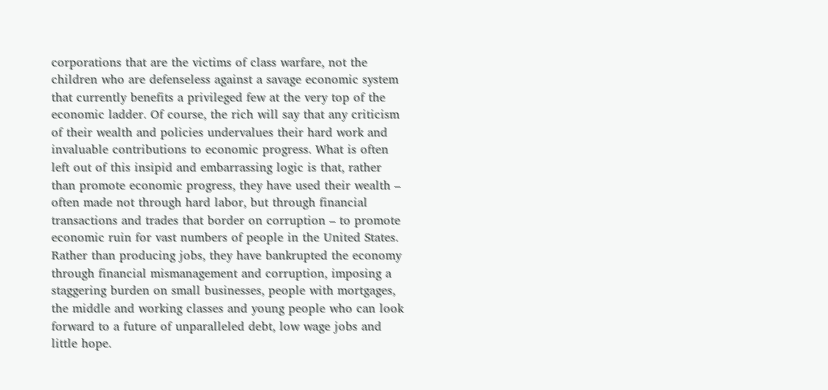corporations that are the victims of class warfare, not the children who are defenseless against a savage economic system that currently benefits a privileged few at the very top of the economic ladder. Of course, the rich will say that any criticism of their wealth and policies undervalues their hard work and invaluable contributions to economic progress. What is often left out of this insipid and embarrassing logic is that, rather than promote economic progress, they have used their wealth – often made not through hard labor, but through financial transactions and trades that border on corruption – to promote economic ruin for vast numbers of people in the United States. Rather than producing jobs, they have bankrupted the economy through financial mismanagement and corruption, imposing a staggering burden on small businesses, people with mortgages, the middle and working classes and young people who can look forward to a future of unparalleled debt, low wage jobs and little hope.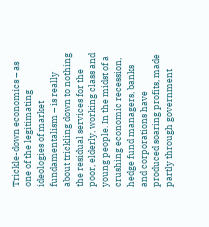Trickle-down economics – as one of the legitimating ideologies of market fundamentalism – is really about trickling down to nothing the residual services for the poor, elderly, working class and young people. In the midst of a crushing economic recession, hedge fund managers, banks and corporations have produced soaring profits, made partly through government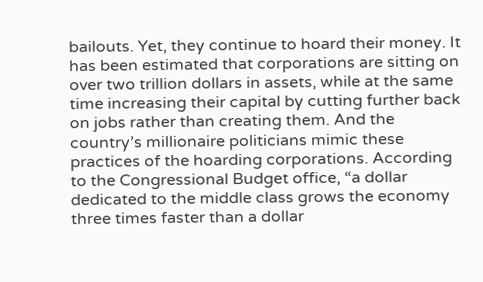bailouts. Yet, they continue to hoard their money. It has been estimated that corporations are sitting on over two trillion dollars in assets, while at the same time increasing their capital by cutting further back on jobs rather than creating them. And the country’s millionaire politicians mimic these practices of the hoarding corporations. According to the Congressional Budget office, “a dollar dedicated to the middle class grows the economy three times faster than a dollar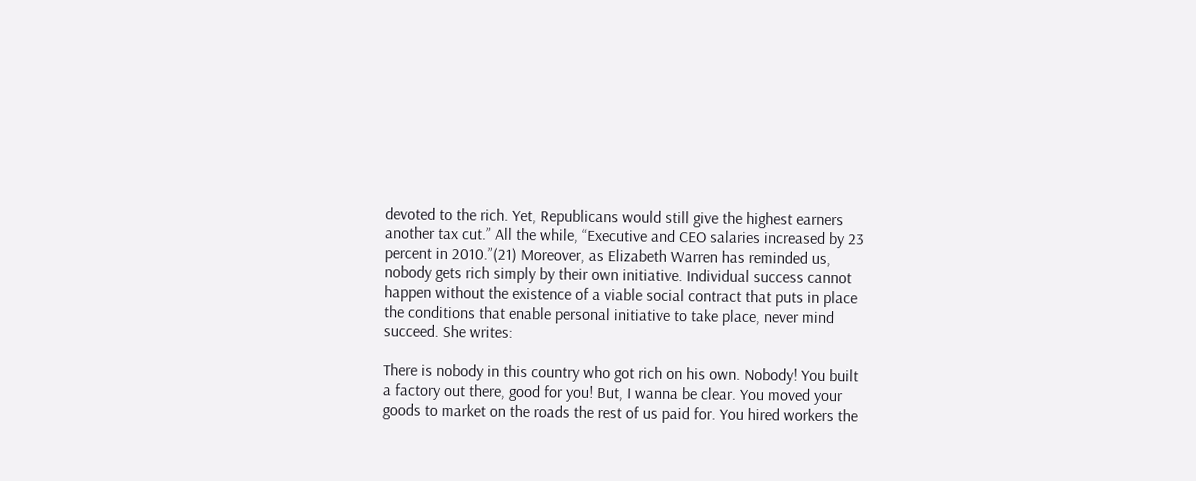devoted to the rich. Yet, Republicans would still give the highest earners another tax cut.” All the while, “Executive and CEO salaries increased by 23 percent in 2010.”(21) Moreover, as Elizabeth Warren has reminded us, nobody gets rich simply by their own initiative. Individual success cannot happen without the existence of a viable social contract that puts in place the conditions that enable personal initiative to take place, never mind succeed. She writes:

There is nobody in this country who got rich on his own. Nobody! You built a factory out there, good for you! But, I wanna be clear. You moved your goods to market on the roads the rest of us paid for. You hired workers the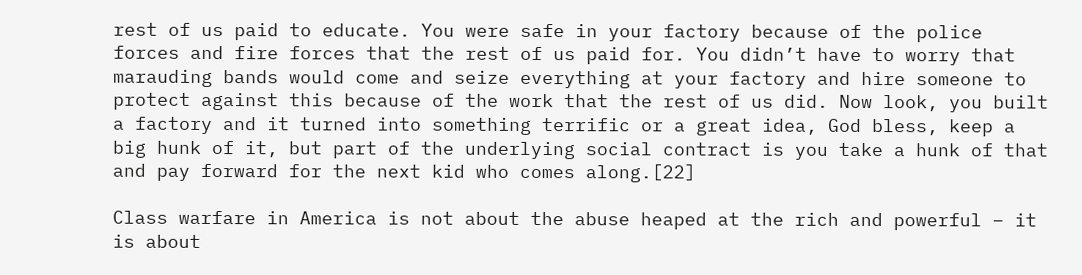rest of us paid to educate. You were safe in your factory because of the police forces and fire forces that the rest of us paid for. You didn’t have to worry that marauding bands would come and seize everything at your factory and hire someone to protect against this because of the work that the rest of us did. Now look, you built a factory and it turned into something terrific or a great idea, God bless, keep a big hunk of it, but part of the underlying social contract is you take a hunk of that and pay forward for the next kid who comes along.[22]

Class warfare in America is not about the abuse heaped at the rich and powerful – it is about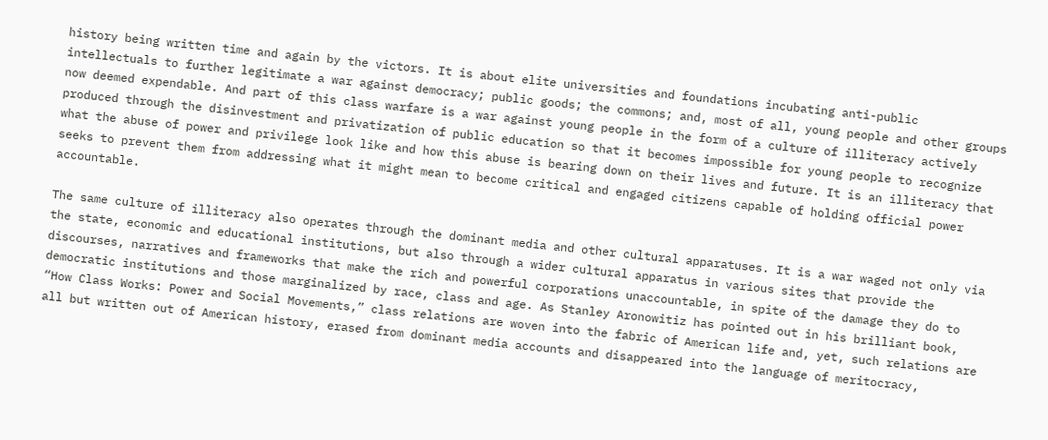history being written time and again by the victors. It is about elite universities and foundations incubating anti-public intellectuals to further legitimate a war against democracy; public goods; the commons; and, most of all, young people and other groups now deemed expendable. And part of this class warfare is a war against young people in the form of a culture of illiteracy actively produced through the disinvestment and privatization of public education so that it becomes impossible for young people to recognize what the abuse of power and privilege look like and how this abuse is bearing down on their lives and future. It is an illiteracy that seeks to prevent them from addressing what it might mean to become critical and engaged citizens capable of holding official power accountable.

The same culture of illiteracy also operates through the dominant media and other cultural apparatuses. It is a war waged not only via the state, economic and educational institutions, but also through a wider cultural apparatus in various sites that provide the discourses, narratives and frameworks that make the rich and powerful corporations unaccountable, in spite of the damage they do to democratic institutions and those marginalized by race, class and age. As Stanley Aronowitiz has pointed out in his brilliant book, “How Class Works: Power and Social Movements,” class relations are woven into the fabric of American life and, yet, such relations are all but written out of American history, erased from dominant media accounts and disappeared into the language of meritocracy,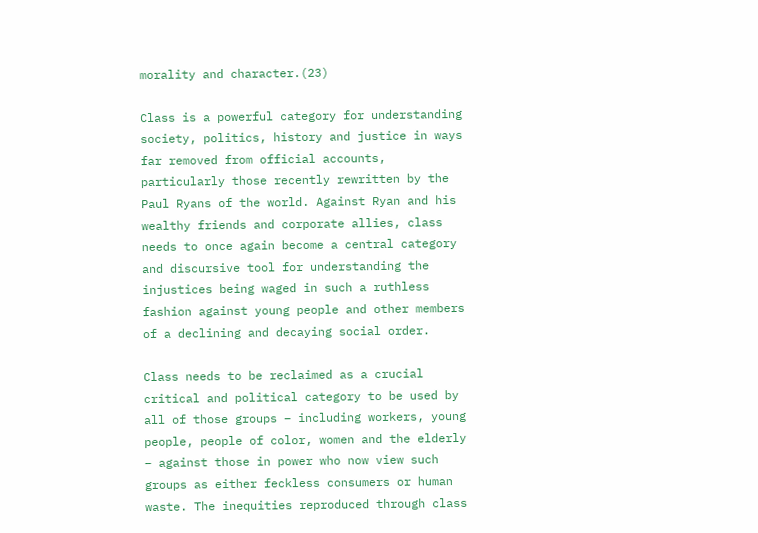morality and character.(23)

Class is a powerful category for understanding society, politics, history and justice in ways far removed from official accounts, particularly those recently rewritten by the Paul Ryans of the world. Against Ryan and his wealthy friends and corporate allies, class needs to once again become a central category and discursive tool for understanding the injustices being waged in such a ruthless fashion against young people and other members of a declining and decaying social order.

Class needs to be reclaimed as a crucial critical and political category to be used by all of those groups – including workers, young people, people of color, women and the elderly – against those in power who now view such groups as either feckless consumers or human waste. The inequities reproduced through class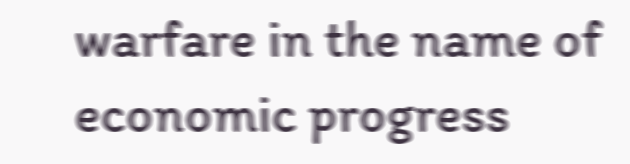warfare in the name of economic progress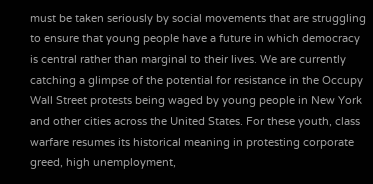must be taken seriously by social movements that are struggling to ensure that young people have a future in which democracy is central rather than marginal to their lives. We are currently catching a glimpse of the potential for resistance in the Occupy Wall Street protests being waged by young people in New York and other cities across the United States. For these youth, class warfare resumes its historical meaning in protesting corporate greed, high unemployment,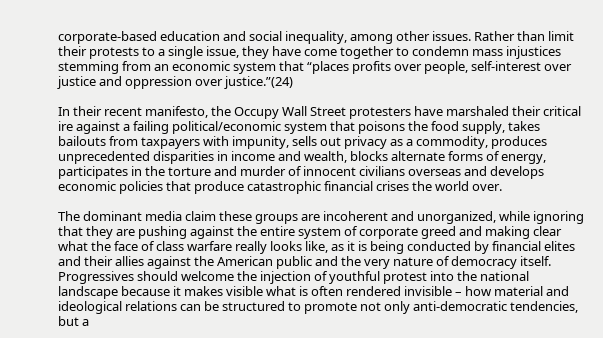corporate-based education and social inequality, among other issues. Rather than limit their protests to a single issue, they have come together to condemn mass injustices stemming from an economic system that “places profits over people, self-interest over justice and oppression over justice.”(24)

In their recent manifesto, the Occupy Wall Street protesters have marshaled their critical ire against a failing political/economic system that poisons the food supply, takes bailouts from taxpayers with impunity, sells out privacy as a commodity, produces unprecedented disparities in income and wealth, blocks alternate forms of energy, participates in the torture and murder of innocent civilians overseas and develops economic policies that produce catastrophic financial crises the world over.

The dominant media claim these groups are incoherent and unorganized, while ignoring that they are pushing against the entire system of corporate greed and making clear what the face of class warfare really looks like, as it is being conducted by financial elites and their allies against the American public and the very nature of democracy itself. Progressives should welcome the injection of youthful protest into the national landscape because it makes visible what is often rendered invisible – how material and ideological relations can be structured to promote not only anti-democratic tendencies, but a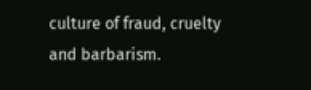culture of fraud, cruelty and barbarism.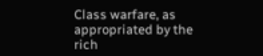Class warfare, as appropriated by the rich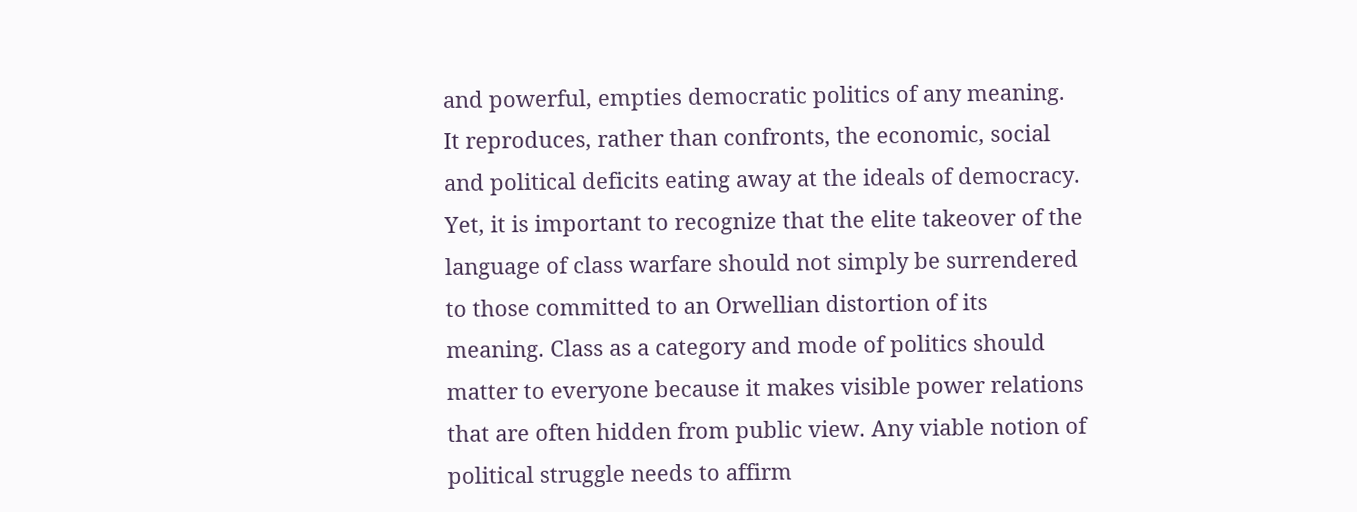and powerful, empties democratic politics of any meaning. It reproduces, rather than confronts, the economic, social and political deficits eating away at the ideals of democracy. Yet, it is important to recognize that the elite takeover of the language of class warfare should not simply be surrendered to those committed to an Orwellian distortion of its meaning. Class as a category and mode of politics should matter to everyone because it makes visible power relations that are often hidden from public view. Any viable notion of political struggle needs to affirm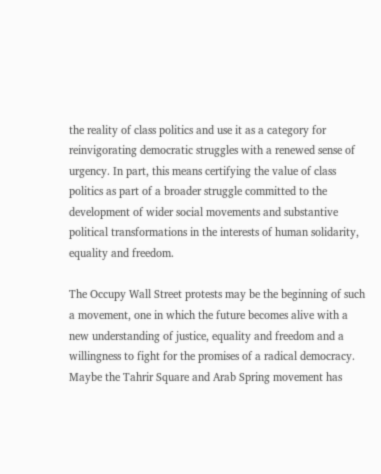the reality of class politics and use it as a category for reinvigorating democratic struggles with a renewed sense of urgency. In part, this means certifying the value of class politics as part of a broader struggle committed to the development of wider social movements and substantive political transformations in the interests of human solidarity, equality and freedom.

The Occupy Wall Street protests may be the beginning of such a movement, one in which the future becomes alive with a new understanding of justice, equality and freedom and a willingness to fight for the promises of a radical democracy. Maybe the Tahrir Square and Arab Spring movement has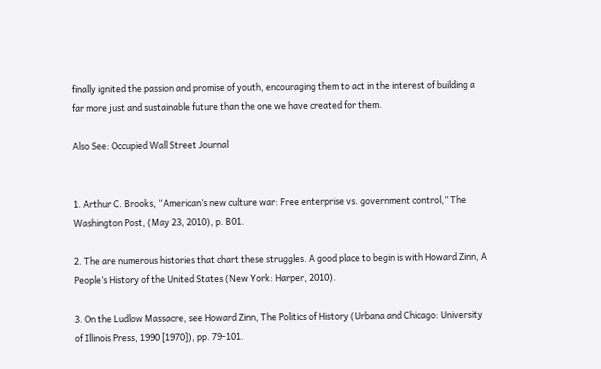finally ignited the passion and promise of youth, encouraging them to act in the interest of building a far more just and sustainable future than the one we have created for them.

Also See: Occupied Wall Street Journal


1. Arthur C. Brooks, “American’s new culture war: Free enterprise vs. government control,” The Washington Post, (May 23, 2010), p. B01.

2. The are numerous histories that chart these struggles. A good place to begin is with Howard Zinn, A People’s History of the United States (New York: Harper, 2010).

3. On the Ludlow Massacre, see Howard Zinn, The Politics of History (Urbana and Chicago: University of Illinois Press, 1990 [1970]), pp. 79-101.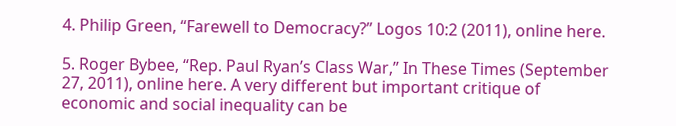4. Philip Green, “Farewell to Democracy?” Logos 10:2 (2011), online here.

5. Roger Bybee, “Rep. Paul Ryan’s Class War,” In These Times (September 27, 2011), online here. A very different but important critique of economic and social inequality can be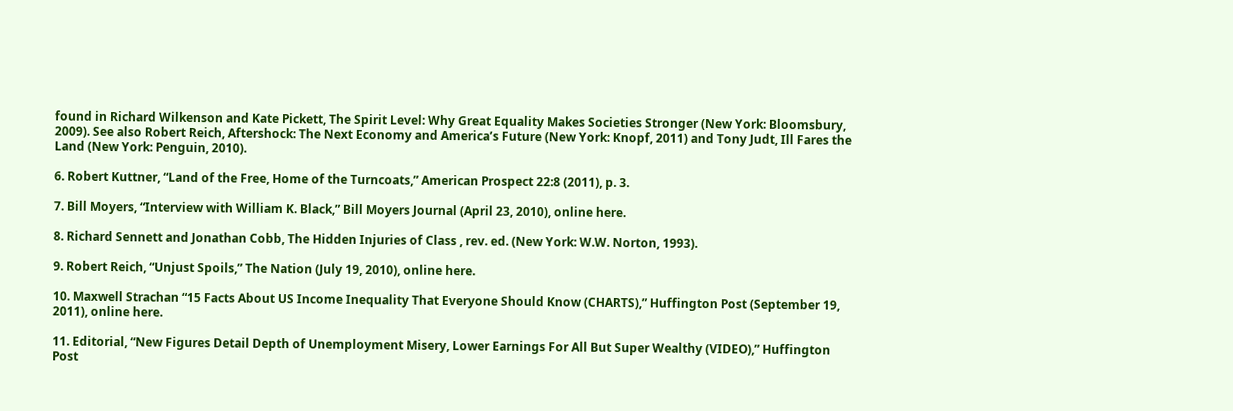found in Richard Wilkenson and Kate Pickett, The Spirit Level: Why Great Equality Makes Societies Stronger (New York: Bloomsbury, 2009). See also Robert Reich, Aftershock: The Next Economy and America’s Future (New York: Knopf, 2011) and Tony Judt, Ill Fares the Land (New York: Penguin, 2010).

6. Robert Kuttner, “Land of the Free, Home of the Turncoats,” American Prospect 22:8 (2011), p. 3.

7. Bill Moyers, “Interview with William K. Black,” Bill Moyers Journal (April 23, 2010), online here.

8. Richard Sennett and Jonathan Cobb, The Hidden Injuries of Class , rev. ed. (New York: W.W. Norton, 1993).

9. Robert Reich, “Unjust Spoils,” The Nation (July 19, 2010), online here.

10. Maxwell Strachan “15 Facts About US Income Inequality That Everyone Should Know (CHARTS),” Huffington Post (September 19, 2011), online here.

11. Editorial, “New Figures Detail Depth of Unemployment Misery, Lower Earnings For All But Super Wealthy (VIDEO),” Huffington Post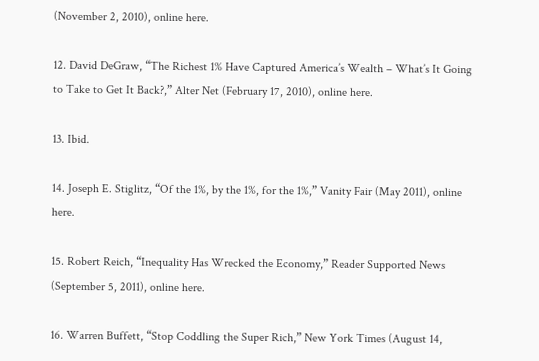(November 2, 2010), online here.

12. David DeGraw, “The Richest 1% Have Captured America’s Wealth – What’s It Going to Take to Get It Back?,” Alter Net (February 17, 2010), online here.

13. Ibid.

14. Joseph E. Stiglitz, “Of the 1%, by the 1%, for the 1%,” Vanity Fair (May 2011), online here.

15. Robert Reich, “Inequality Has Wrecked the Economy,” Reader Supported News (September 5, 2011), online here.

16. Warren Buffett, “Stop Coddling the Super Rich,” New York Times (August 14,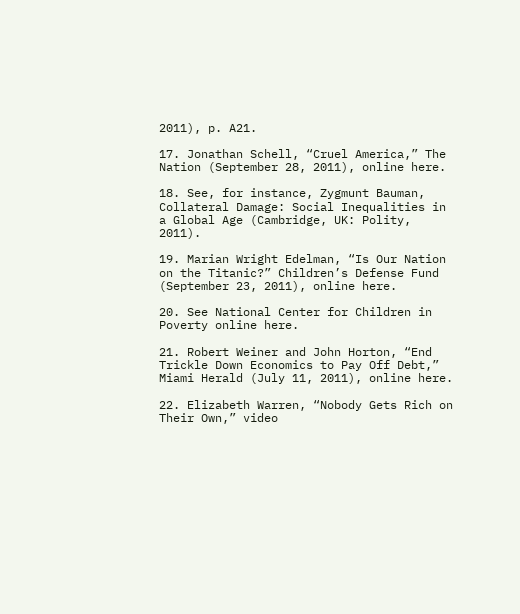2011), p. A21.

17. Jonathan Schell, “Cruel America,” The Nation (September 28, 2011), online here.

18. See, for instance, Zygmunt Bauman, Collateral Damage: Social Inequalities in a Global Age (Cambridge, UK: Polity, 2011).

19. Marian Wright Edelman, “Is Our Nation on the Titanic?” Children’s Defense Fund (September 23, 2011), online here.

20. See National Center for Children in Poverty online here.

21. Robert Weiner and John Horton, “End Trickle Down Economics to Pay Off Debt,” Miami Herald (July 11, 2011), online here.

22. Elizabeth Warren, “Nobody Gets Rich on Their Own,” video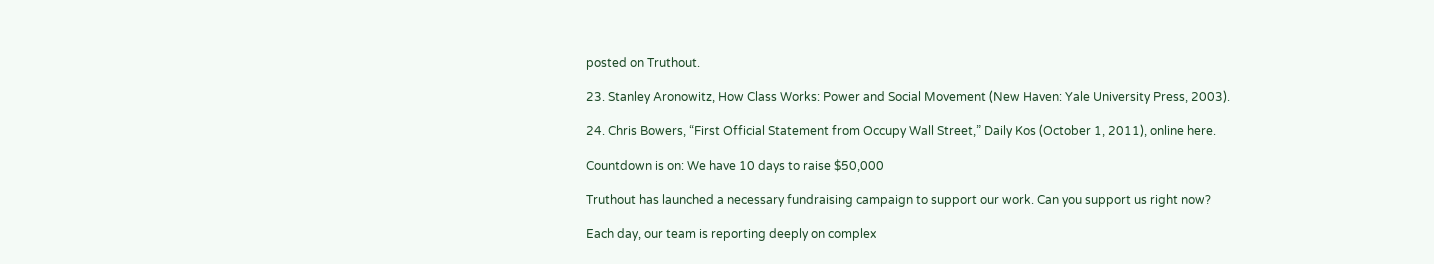posted on Truthout.

23. Stanley Aronowitz, How Class Works: Power and Social Movement (New Haven: Yale University Press, 2003).

24. Chris Bowers, “First Official Statement from Occupy Wall Street,” Daily Kos (October 1, 2011), online here.

Countdown is on: We have 10 days to raise $50,000

Truthout has launched a necessary fundraising campaign to support our work. Can you support us right now?

Each day, our team is reporting deeply on complex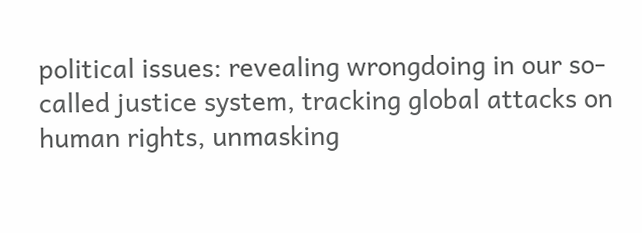political issues: revealing wrongdoing in our so-called justice system, tracking global attacks on human rights, unmasking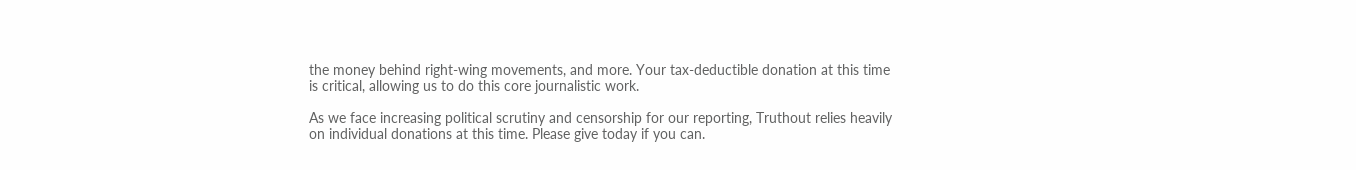the money behind right-wing movements, and more. Your tax-deductible donation at this time is critical, allowing us to do this core journalistic work.

As we face increasing political scrutiny and censorship for our reporting, Truthout relies heavily on individual donations at this time. Please give today if you can.